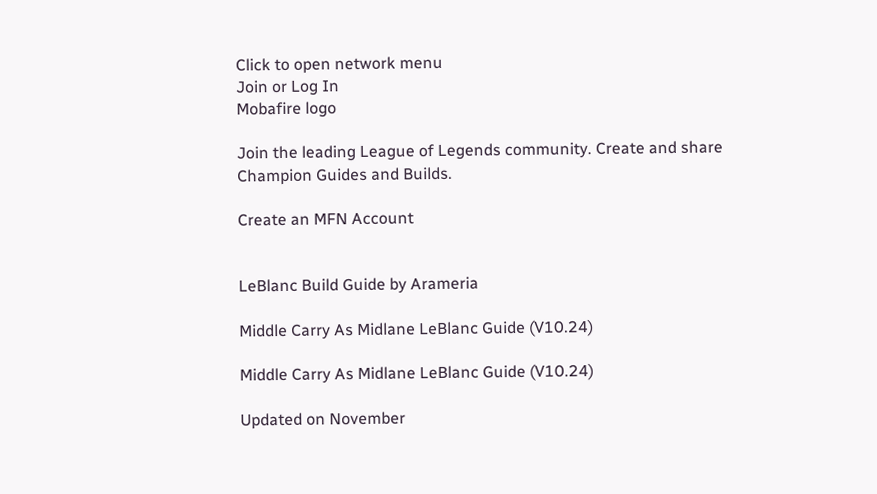Click to open network menu
Join or Log In
Mobafire logo

Join the leading League of Legends community. Create and share Champion Guides and Builds.

Create an MFN Account


LeBlanc Build Guide by Arameria

Middle Carry As Midlane LeBlanc Guide (V10.24)

Middle Carry As Midlane LeBlanc Guide (V10.24)

Updated on November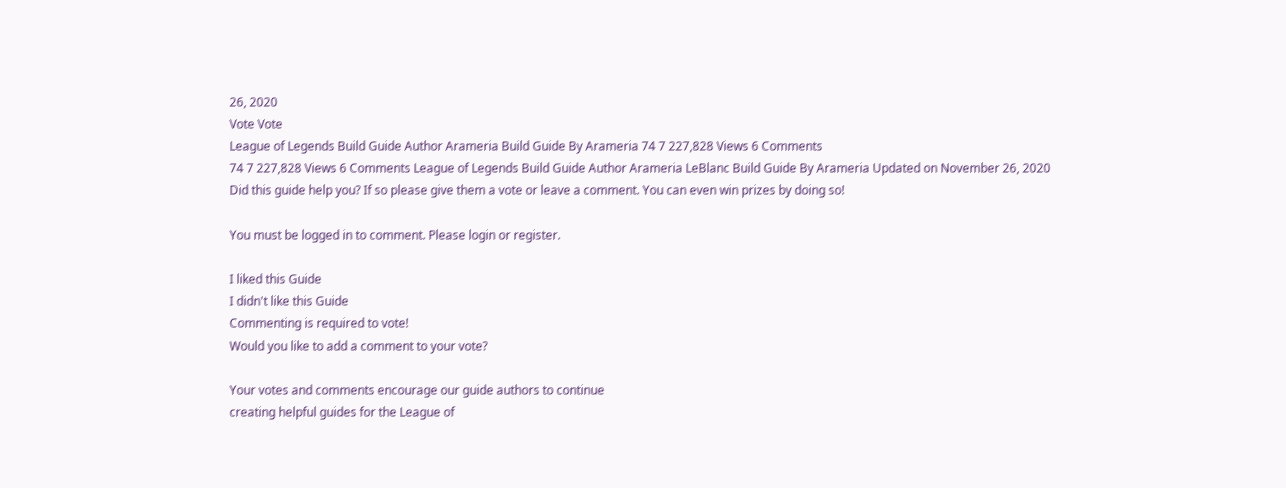26, 2020
Vote Vote
League of Legends Build Guide Author Arameria Build Guide By Arameria 74 7 227,828 Views 6 Comments
74 7 227,828 Views 6 Comments League of Legends Build Guide Author Arameria LeBlanc Build Guide By Arameria Updated on November 26, 2020
Did this guide help you? If so please give them a vote or leave a comment. You can even win prizes by doing so!

You must be logged in to comment. Please login or register.

I liked this Guide
I didn't like this Guide
Commenting is required to vote!
Would you like to add a comment to your vote?

Your votes and comments encourage our guide authors to continue
creating helpful guides for the League of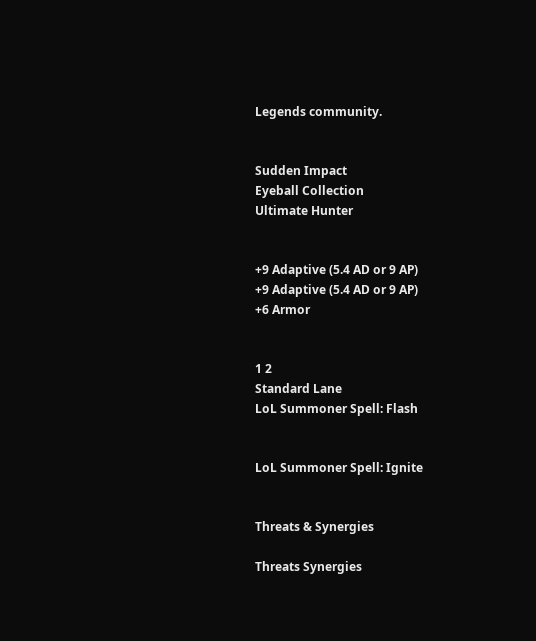Legends community.


Sudden Impact
Eyeball Collection
Ultimate Hunter


+9 Adaptive (5.4 AD or 9 AP)
+9 Adaptive (5.4 AD or 9 AP)
+6 Armor


1 2
Standard Lane
LoL Summoner Spell: Flash


LoL Summoner Spell: Ignite


Threats & Synergies

Threats Synergies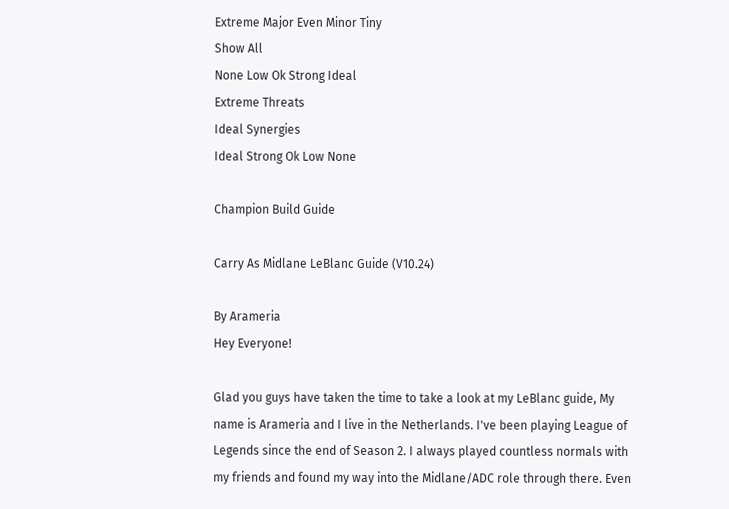Extreme Major Even Minor Tiny
Show All
None Low Ok Strong Ideal
Extreme Threats
Ideal Synergies
Ideal Strong Ok Low None

Champion Build Guide

Carry As Midlane LeBlanc Guide (V10.24)

By Arameria
Hey Everyone!

Glad you guys have taken the time to take a look at my LeBlanc guide, My name is Arameria and I live in the Netherlands. I've been playing League of Legends since the end of Season 2. I always played countless normals with my friends and found my way into the Midlane/ADC role through there. Even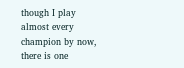though I play almost every champion by now, there is one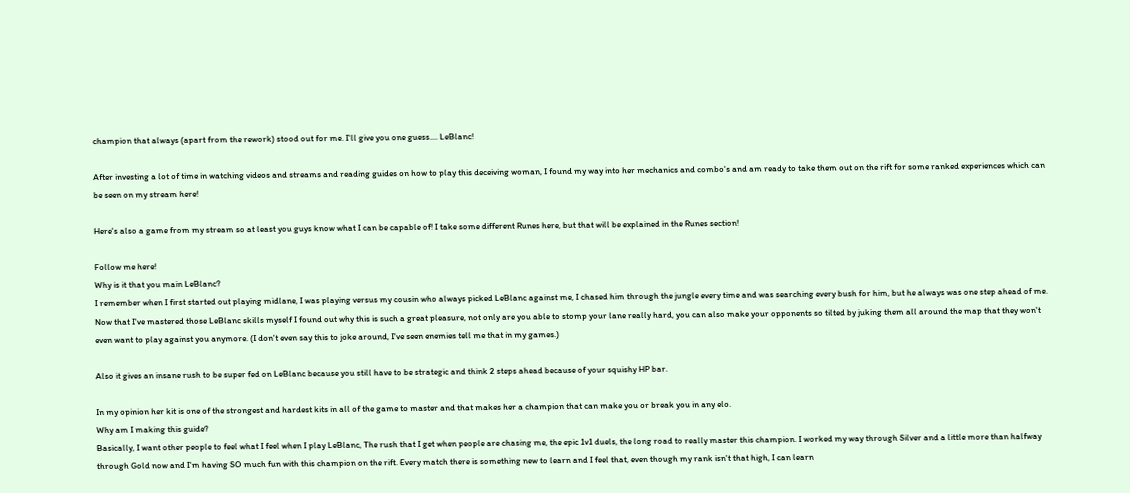champion that always (apart from the rework) stood out for me. I'll give you one guess.... LeBlanc!

After investing a lot of time in watching videos and streams and reading guides on how to play this deceiving woman, I found my way into her mechanics and combo's and am ready to take them out on the rift for some ranked experiences which can be seen on my stream here!

Here's also a game from my stream so at least you guys know what I can be capable of! I take some different Runes here, but that will be explained in the Runes section!

Follow me here!
Why is it that you main LeBlanc?
I remember when I first started out playing midlane, I was playing versus my cousin who always picked LeBlanc against me, I chased him through the jungle every time and was searching every bush for him, but he always was one step ahead of me. Now that I've mastered those LeBlanc skills myself I found out why this is such a great pleasure, not only are you able to stomp your lane really hard, you can also make your opponents so tilted by juking them all around the map that they won't even want to play against you anymore. (I don't even say this to joke around, I've seen enemies tell me that in my games.)

Also it gives an insane rush to be super fed on LeBlanc because you still have to be strategic and think 2 steps ahead because of your squishy HP bar.

In my opinion her kit is one of the strongest and hardest kits in all of the game to master and that makes her a champion that can make you or break you in any elo.
Why am I making this guide?
Basically, I want other people to feel what I feel when I play LeBlanc, The rush that I get when people are chasing me, the epic 1v1 duels, the long road to really master this champion. I worked my way through Silver and a little more than halfway through Gold now and I'm having SO much fun with this champion on the rift. Every match there is something new to learn and I feel that, even though my rank isn't that high, I can learn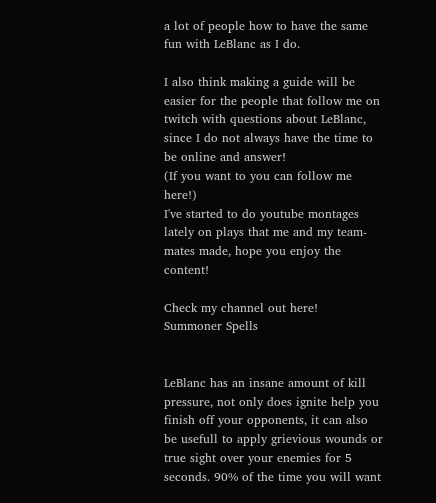a lot of people how to have the same fun with LeBlanc as I do.

I also think making a guide will be easier for the people that follow me on twitch with questions about LeBlanc, since I do not always have the time to be online and answer!
(If you want to you can follow me here!)
I've started to do youtube montages lately on plays that me and my team-mates made, hope you enjoy the content!

Check my channel out here!
Summoner Spells


LeBlanc has an insane amount of kill pressure, not only does ignite help you finish off your opponents, it can also be usefull to apply grievious wounds or true sight over your enemies for 5 seconds. 90% of the time you will want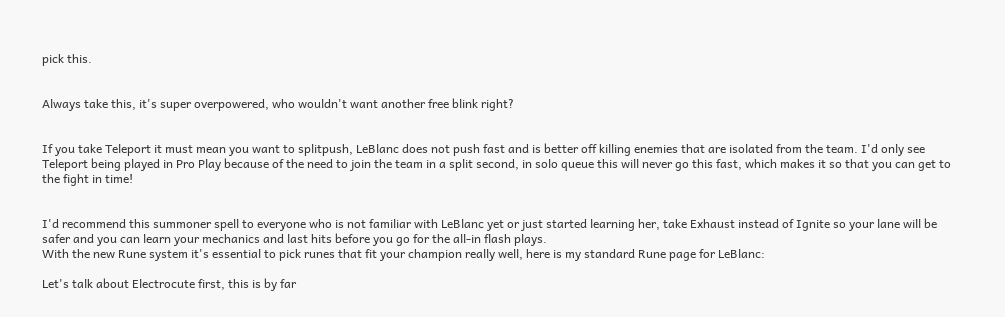pick this.


Always take this, it's super overpowered, who wouldn't want another free blink right?


If you take Teleport it must mean you want to splitpush, LeBlanc does not push fast and is better off killing enemies that are isolated from the team. I'd only see Teleport being played in Pro Play because of the need to join the team in a split second, in solo queue this will never go this fast, which makes it so that you can get to the fight in time!


I'd recommend this summoner spell to everyone who is not familiar with LeBlanc yet or just started learning her, take Exhaust instead of Ignite so your lane will be safer and you can learn your mechanics and last hits before you go for the all-in flash plays.
With the new Rune system it's essential to pick runes that fit your champion really well, here is my standard Rune page for LeBlanc:

Let's talk about Electrocute first, this is by far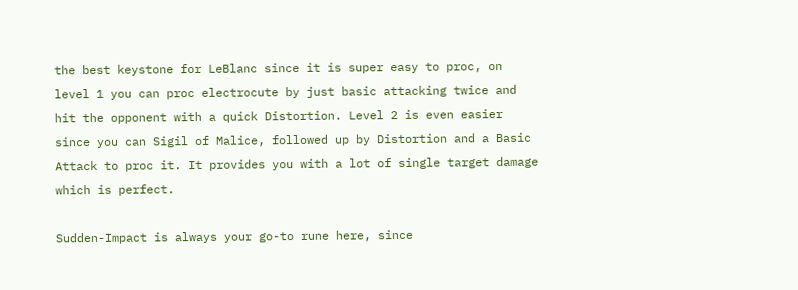the best keystone for LeBlanc since it is super easy to proc, on level 1 you can proc electrocute by just basic attacking twice and hit the opponent with a quick Distortion. Level 2 is even easier since you can Sigil of Malice, followed up by Distortion and a Basic Attack to proc it. It provides you with a lot of single target damage which is perfect.

Sudden-Impact is always your go-to rune here, since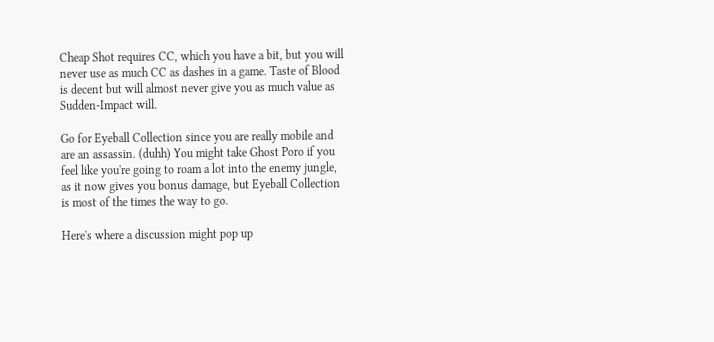Cheap Shot requires CC, which you have a bit, but you will never use as much CC as dashes in a game. Taste of Blood is decent but will almost never give you as much value as Sudden-Impact will.

Go for Eyeball Collection since you are really mobile and are an assassin. (duhh) You might take Ghost Poro if you feel like you're going to roam a lot into the enemy jungle, as it now gives you bonus damage, but Eyeball Collection is most of the times the way to go.

Here's where a discussion might pop up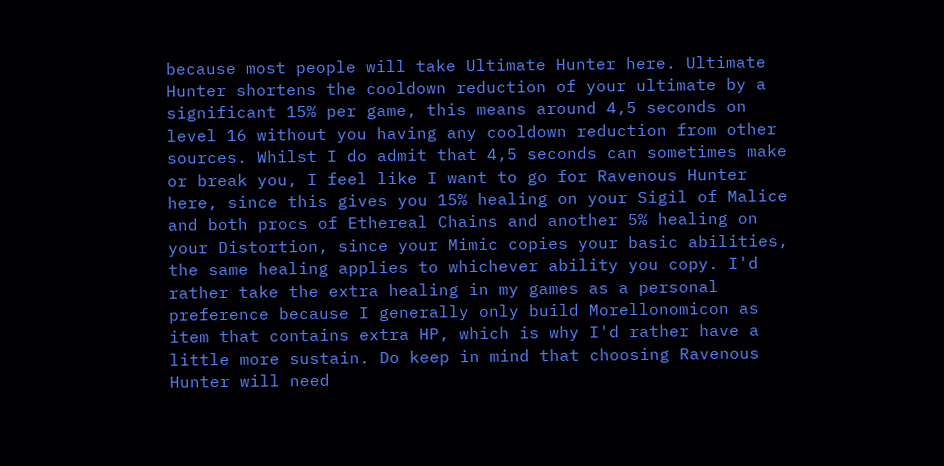because most people will take Ultimate Hunter here. Ultimate Hunter shortens the cooldown reduction of your ultimate by a significant 15% per game, this means around 4,5 seconds on level 16 without you having any cooldown reduction from other sources. Whilst I do admit that 4,5 seconds can sometimes make or break you, I feel like I want to go for Ravenous Hunter here, since this gives you 15% healing on your Sigil of Malice and both procs of Ethereal Chains and another 5% healing on your Distortion, since your Mimic copies your basic abilities, the same healing applies to whichever ability you copy. I'd rather take the extra healing in my games as a personal preference because I generally only build Morellonomicon as item that contains extra HP, which is why I'd rather have a little more sustain. Do keep in mind that choosing Ravenous Hunter will need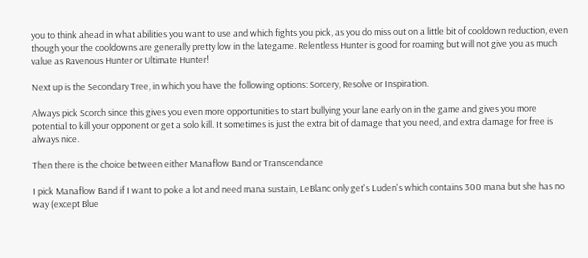you to think ahead in what abilities you want to use and which fights you pick, as you do miss out on a little bit of cooldown reduction, even though your the cooldowns are generally pretty low in the lategame. Relentless Hunter is good for roaming but will not give you as much value as Ravenous Hunter or Ultimate Hunter!

Next up is the Secondary Tree, in which you have the following options: Sorcery, Resolve or Inspiration.

Always pick Scorch since this gives you even more opportunities to start bullying your lane early on in the game and gives you more potential to kill your opponent or get a solo kill. It sometimes is just the extra bit of damage that you need, and extra damage for free is always nice.

Then there is the choice between either Manaflow Band or Transcendance

I pick Manaflow Band if I want to poke a lot and need mana sustain, LeBlanc only get's Luden's which contains 300 mana but she has no way (except Blue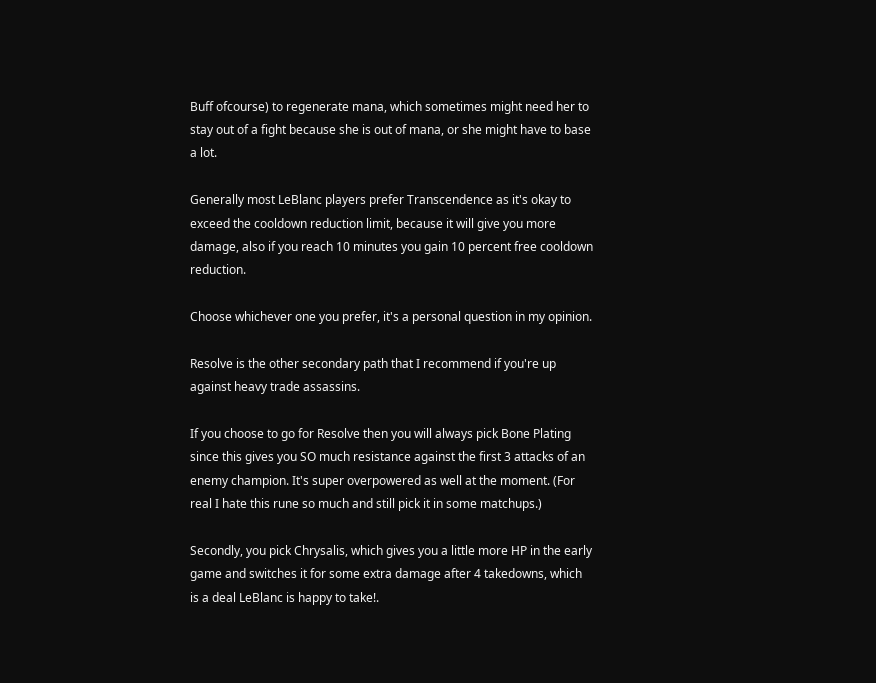Buff ofcourse) to regenerate mana, which sometimes might need her to stay out of a fight because she is out of mana, or she might have to base a lot.

Generally most LeBlanc players prefer Transcendence as it's okay to exceed the cooldown reduction limit, because it will give you more damage, also if you reach 10 minutes you gain 10 percent free cooldown reduction.

Choose whichever one you prefer, it's a personal question in my opinion.

Resolve is the other secondary path that I recommend if you're up against heavy trade assassins.

If you choose to go for Resolve then you will always pick Bone Plating since this gives you SO much resistance against the first 3 attacks of an enemy champion. It's super overpowered as well at the moment. (For real I hate this rune so much and still pick it in some matchups.)

Secondly, you pick Chrysalis, which gives you a little more HP in the early game and switches it for some extra damage after 4 takedowns, which is a deal LeBlanc is happy to take!.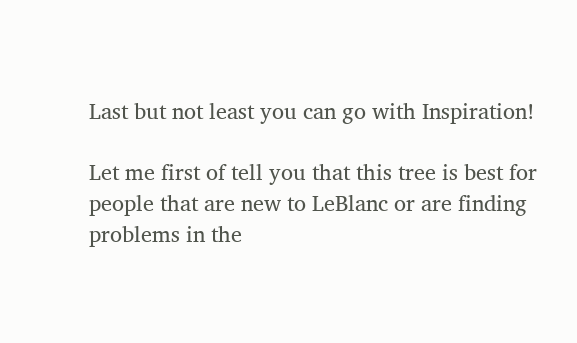Last but not least you can go with Inspiration!

Let me first of tell you that this tree is best for people that are new to LeBlanc or are finding problems in the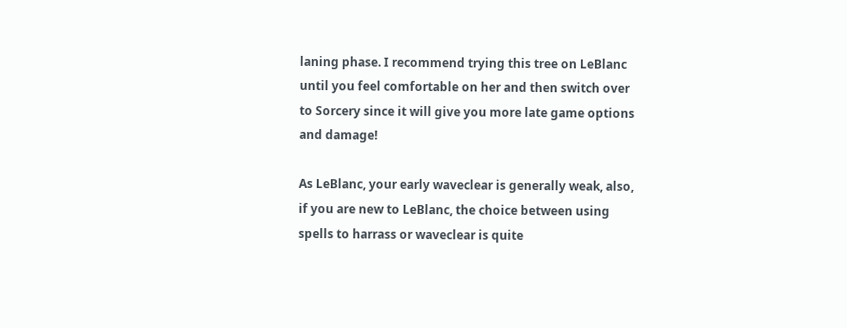laning phase. I recommend trying this tree on LeBlanc until you feel comfortable on her and then switch over to Sorcery since it will give you more late game options and damage!

As LeBlanc, your early waveclear is generally weak, also, if you are new to LeBlanc, the choice between using spells to harrass or waveclear is quite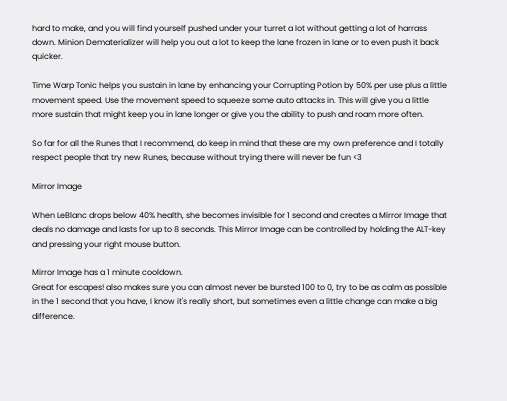hard to make, and you will find yourself pushed under your turret a lot without getting a lot of harrass down. Minion Dematerializer will help you out a lot to keep the lane frozen in lane or to even push it back quicker.

Time Warp Tonic helps you sustain in lane by enhancing your Corrupting Potion by 50% per use plus a little movement speed. Use the movement speed to squeeze some auto attacks in. This will give you a little more sustain that might keep you in lane longer or give you the ability to push and roam more often.

So far for all the Runes that I recommend, do keep in mind that these are my own preference and I totally respect people that try new Runes, because without trying there will never be fun <3

Mirror Image

When LeBlanc drops below 40% health, she becomes invisible for 1 second and creates a Mirror Image that deals no damage and lasts for up to 8 seconds. This Mirror Image can be controlled by holding the ALT-key and pressing your right mouse button.

Mirror Image has a 1 minute cooldown.
Great for escapes! also makes sure you can almost never be bursted 100 to 0, try to be as calm as possible in the 1 second that you have, I know it's really short, but sometimes even a little change can make a big difference.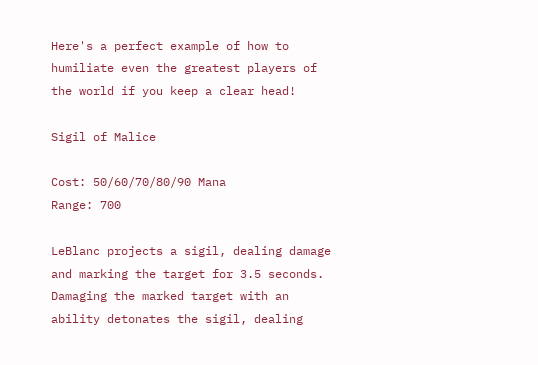Here's a perfect example of how to humiliate even the greatest players of the world if you keep a clear head!

Sigil of Malice

Cost: 50/60/70/80/90 Mana
Range: 700

LeBlanc projects a sigil, dealing damage and marking the target for 3.5 seconds. Damaging the marked target with an ability detonates the sigil, dealing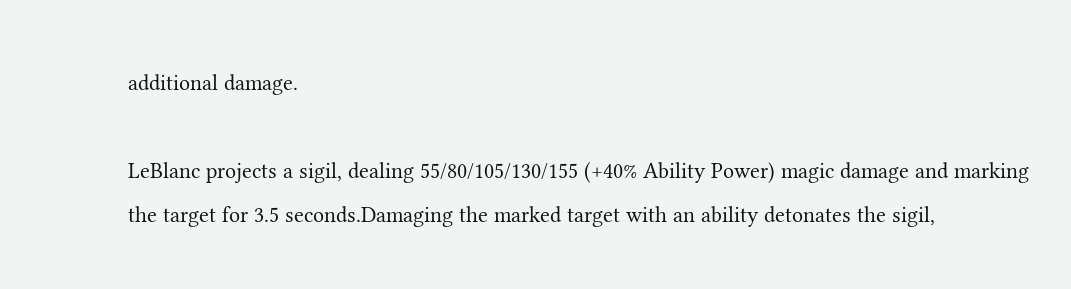additional damage.

LeBlanc projects a sigil, dealing 55/80/105/130/155 (+40% Ability Power) magic damage and marking the target for 3.5 seconds.Damaging the marked target with an ability detonates the sigil,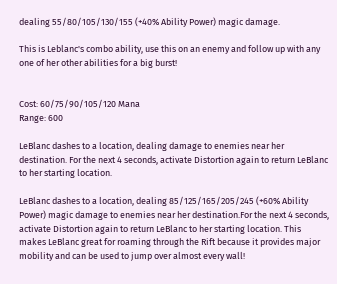dealing 55/80/105/130/155 (+40% Ability Power) magic damage.

This is Leblanc's combo ability, use this on an enemy and follow up with any one of her other abilities for a big burst!


Cost: 60/75/90/105/120 Mana
Range: 600

LeBlanc dashes to a location, dealing damage to enemies near her destination. For the next 4 seconds, activate Distortion again to return LeBlanc to her starting location.

LeBlanc dashes to a location, dealing 85/125/165/205/245 (+60% Ability Power) magic damage to enemies near her destination.For the next 4 seconds, activate Distortion again to return LeBlanc to her starting location. This makes LeBlanc great for roaming through the Rift because it provides major mobility and can be used to jump over almost every wall!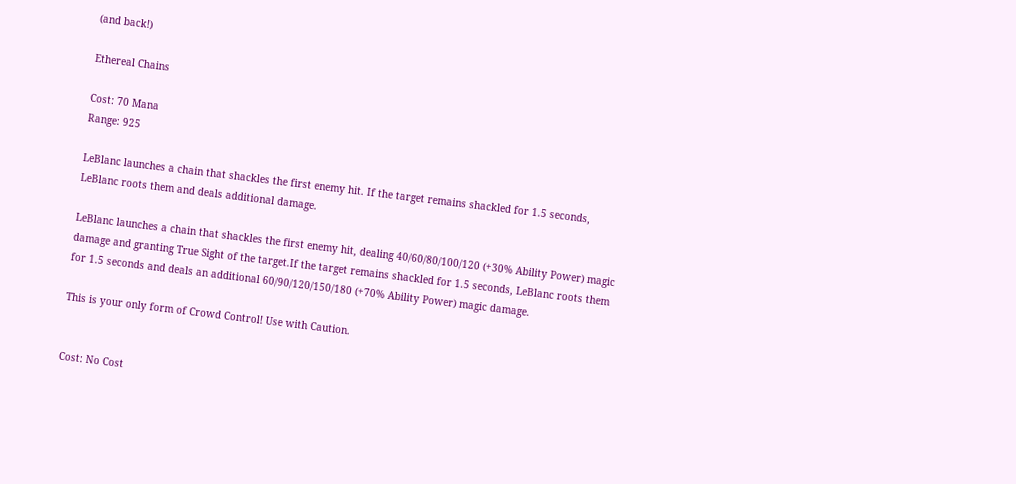(and back!)

Ethereal Chains

Cost: 70 Mana
Range: 925

LeBlanc launches a chain that shackles the first enemy hit. If the target remains shackled for 1.5 seconds, LeBlanc roots them and deals additional damage.

LeBlanc launches a chain that shackles the first enemy hit, dealing 40/60/80/100/120 (+30% Ability Power) magic damage and granting True Sight of the target.If the target remains shackled for 1.5 seconds, LeBlanc roots them for 1.5 seconds and deals an additional 60/90/120/150/180 (+70% Ability Power) magic damage.

This is your only form of Crowd Control! Use with Caution.


Cost: No Cost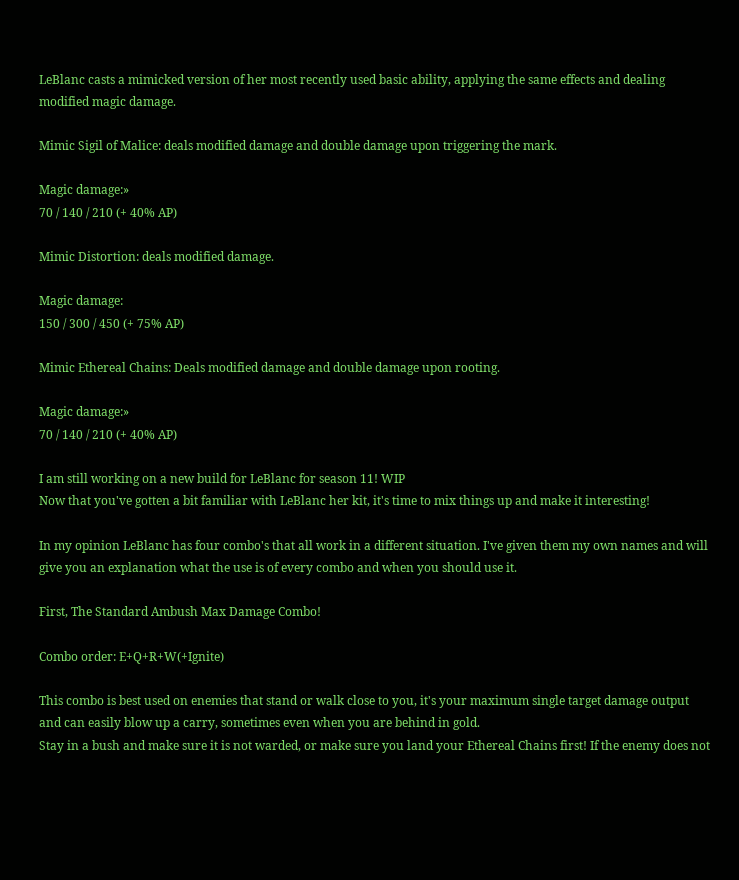LeBlanc casts a mimicked version of her most recently used basic ability, applying the same effects and dealing modified magic damage.

Mimic Sigil of Malice: deals modified damage and double damage upon triggering the mark.

Magic damage:»
70 / 140 / 210 (+ 40% AP)

Mimic Distortion: deals modified damage.

Magic damage:
150 / 300 / 450 (+ 75% AP)

Mimic Ethereal Chains: Deals modified damage and double damage upon rooting.

Magic damage:»
70 / 140 / 210 (+ 40% AP)

I am still working on a new build for LeBlanc for season 11! WIP
Now that you've gotten a bit familiar with LeBlanc her kit, it's time to mix things up and make it interesting!

In my opinion LeBlanc has four combo's that all work in a different situation. I've given them my own names and will give you an explanation what the use is of every combo and when you should use it.

First, The Standard Ambush Max Damage Combo!

Combo order: E+Q+R+W(+Ignite)

This combo is best used on enemies that stand or walk close to you, it's your maximum single target damage output and can easily blow up a carry, sometimes even when you are behind in gold.
Stay in a bush and make sure it is not warded, or make sure you land your Ethereal Chains first! If the enemy does not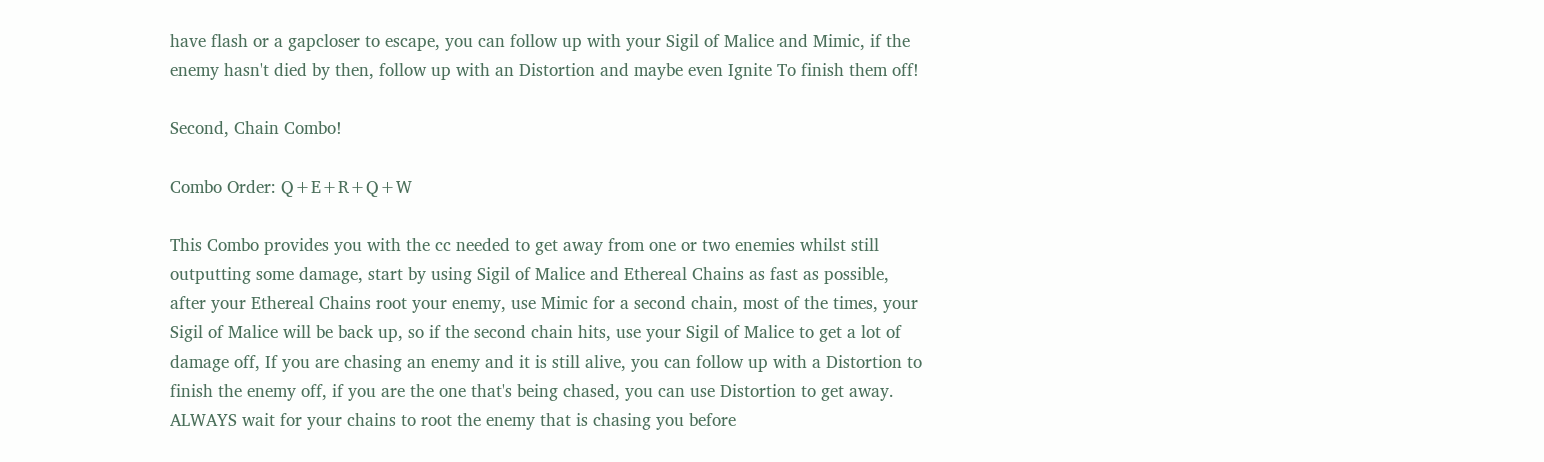have flash or a gapcloser to escape, you can follow up with your Sigil of Malice and Mimic, if the enemy hasn't died by then, follow up with an Distortion and maybe even Ignite To finish them off!

Second, Chain Combo!

Combo Order: Q+E+R+Q+W

This Combo provides you with the cc needed to get away from one or two enemies whilst still outputting some damage, start by using Sigil of Malice and Ethereal Chains as fast as possible, after your Ethereal Chains root your enemy, use Mimic for a second chain, most of the times, your Sigil of Malice will be back up, so if the second chain hits, use your Sigil of Malice to get a lot of damage off, If you are chasing an enemy and it is still alive, you can follow up with a Distortion to finish the enemy off, if you are the one that's being chased, you can use Distortion to get away. ALWAYS wait for your chains to root the enemy that is chasing you before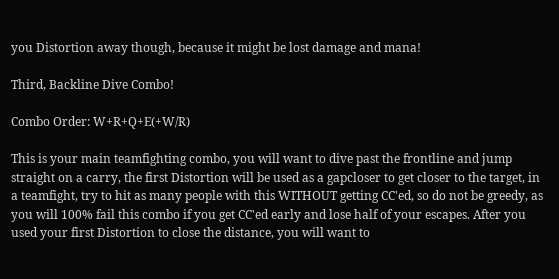you Distortion away though, because it might be lost damage and mana!

Third, Backline Dive Combo!

Combo Order: W+R+Q+E(+W/R)

This is your main teamfighting combo, you will want to dive past the frontline and jump straight on a carry, the first Distortion will be used as a gapcloser to get closer to the target, in a teamfight, try to hit as many people with this WITHOUT getting CC'ed, so do not be greedy, as you will 100% fail this combo if you get CC'ed early and lose half of your escapes. After you used your first Distortion to close the distance, you will want to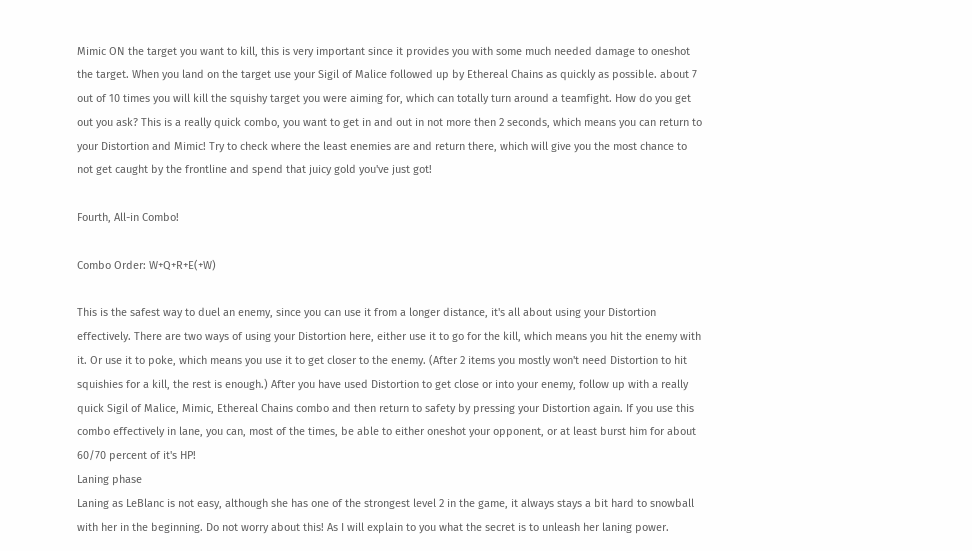Mimic ON the target you want to kill, this is very important since it provides you with some much needed damage to oneshot the target. When you land on the target use your Sigil of Malice followed up by Ethereal Chains as quickly as possible. about 7 out of 10 times you will kill the squishy target you were aiming for, which can totally turn around a teamfight. How do you get out you ask? This is a really quick combo, you want to get in and out in not more then 2 seconds, which means you can return to your Distortion and Mimic! Try to check where the least enemies are and return there, which will give you the most chance to not get caught by the frontline and spend that juicy gold you've just got!

Fourth, All-in Combo!

Combo Order: W+Q+R+E(+W)

This is the safest way to duel an enemy, since you can use it from a longer distance, it's all about using your Distortion effectively. There are two ways of using your Distortion here, either use it to go for the kill, which means you hit the enemy with it. Or use it to poke, which means you use it to get closer to the enemy. (After 2 items you mostly won't need Distortion to hit squishies for a kill, the rest is enough.) After you have used Distortion to get close or into your enemy, follow up with a really quick Sigil of Malice, Mimic, Ethereal Chains combo and then return to safety by pressing your Distortion again. If you use this combo effectively in lane, you can, most of the times, be able to either oneshot your opponent, or at least burst him for about 60/70 percent of it's HP!
Laning phase
Laning as LeBlanc is not easy, although she has one of the strongest level 2 in the game, it always stays a bit hard to snowball with her in the beginning. Do not worry about this! As I will explain to you what the secret is to unleash her laning power.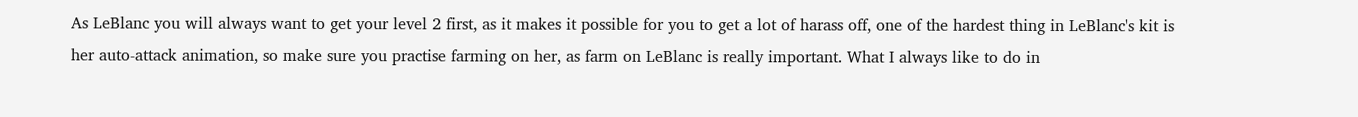As LeBlanc you will always want to get your level 2 first, as it makes it possible for you to get a lot of harass off, one of the hardest thing in LeBlanc's kit is her auto-attack animation, so make sure you practise farming on her, as farm on LeBlanc is really important. What I always like to do in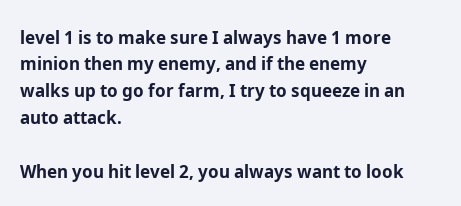level 1 is to make sure I always have 1 more minion then my enemy, and if the enemy walks up to go for farm, I try to squeeze in an auto attack.

When you hit level 2, you always want to look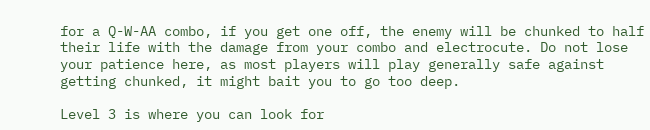for a Q-W-AA combo, if you get one off, the enemy will be chunked to half their life with the damage from your combo and electrocute. Do not lose your patience here, as most players will play generally safe against getting chunked, it might bait you to go too deep.

Level 3 is where you can look for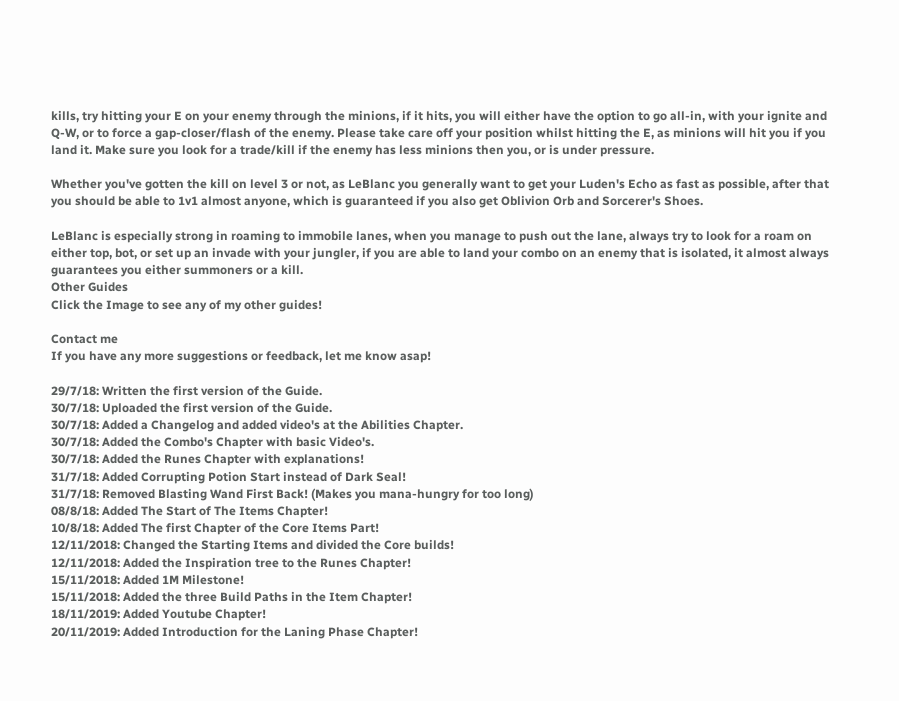kills, try hitting your E on your enemy through the minions, if it hits, you will either have the option to go all-in, with your ignite and Q-W, or to force a gap-closer/flash of the enemy. Please take care off your position whilst hitting the E, as minions will hit you if you land it. Make sure you look for a trade/kill if the enemy has less minions then you, or is under pressure.

Whether you've gotten the kill on level 3 or not, as LeBlanc you generally want to get your Luden's Echo as fast as possible, after that you should be able to 1v1 almost anyone, which is guaranteed if you also get Oblivion Orb and Sorcerer's Shoes.

LeBlanc is especially strong in roaming to immobile lanes, when you manage to push out the lane, always try to look for a roam on either top, bot, or set up an invade with your jungler, if you are able to land your combo on an enemy that is isolated, it almost always guarantees you either summoners or a kill.
Other Guides
Click the Image to see any of my other guides!

Contact me
If you have any more suggestions or feedback, let me know asap!

29/7/18: Written the first version of the Guide.
30/7/18: Uploaded the first version of the Guide.
30/7/18: Added a Changelog and added video's at the Abilities Chapter.
30/7/18: Added the Combo's Chapter with basic Video's.
30/7/18: Added the Runes Chapter with explanations!
31/7/18: Added Corrupting Potion Start instead of Dark Seal!
31/7/18: Removed Blasting Wand First Back! (Makes you mana-hungry for too long)
08/8/18: Added The Start of The Items Chapter!
10/8/18: Added The first Chapter of the Core Items Part!
12/11/2018: Changed the Starting Items and divided the Core builds!
12/11/2018: Added the Inspiration tree to the Runes Chapter!
15/11/2018: Added 1M Milestone!
15/11/2018: Added the three Build Paths in the Item Chapter!
18/11/2019: Added Youtube Chapter!
20/11/2019: Added Introduction for the Laning Phase Chapter!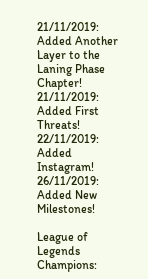21/11/2019: Added Another Layer to the Laning Phase Chapter!
21/11/2019: Added First Threats!
22/11/2019: Added Instagram!
26/11/2019: Added New Milestones!

League of Legends Champions: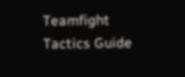Teamfight Tactics Guide